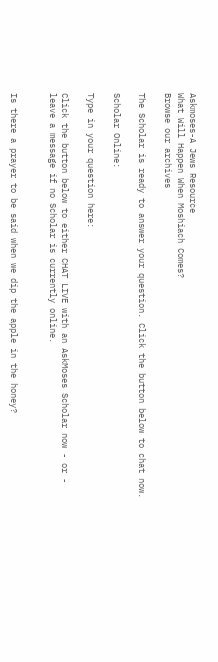Askmoses-A Jews Resource
What Will Happen When Moshiach Comes?
Browse our archives

The Scholar is ready to answer your question. Click the button below to chat now.

Scholar Online:

Type in your question here:

Click the button below to either CHAT LIVE with an AskMoses Scholar now - or - leave a message if no Scholar is currently online.


Is there a prayer to be said when we dip the apple in the honey?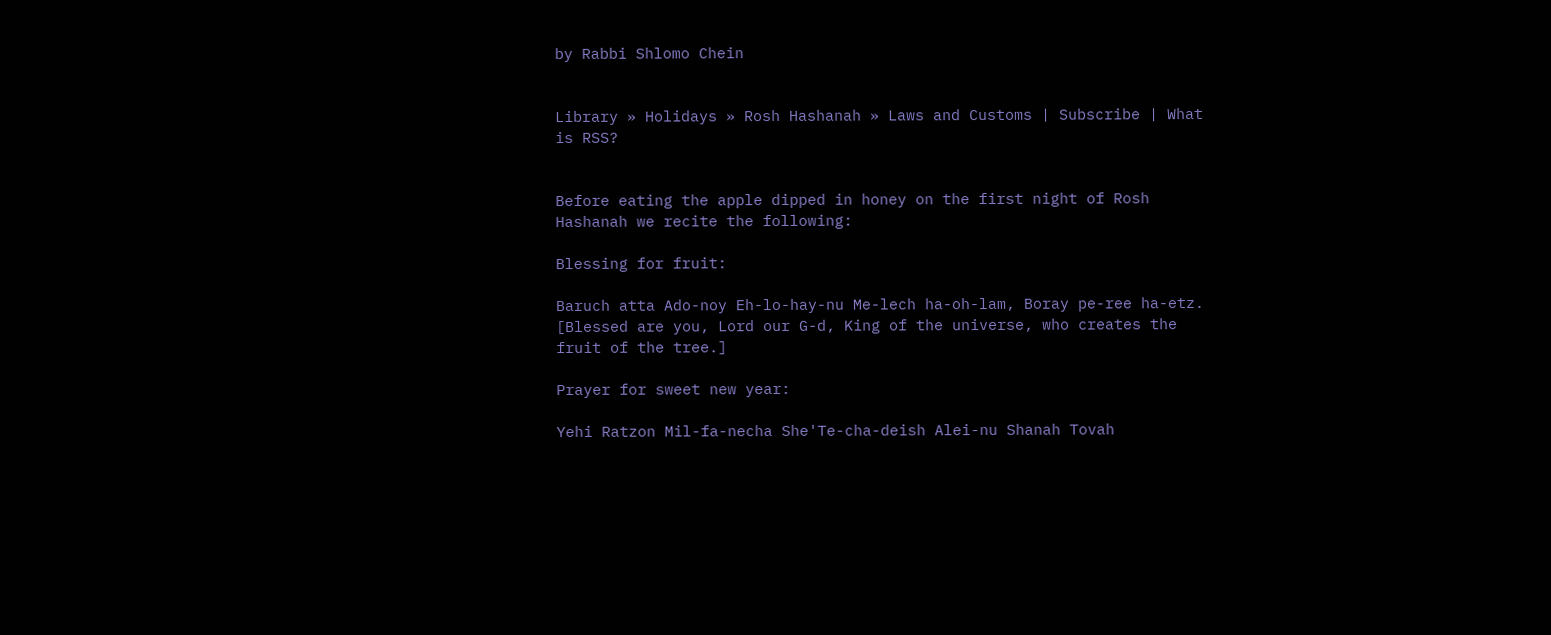by Rabbi Shlomo Chein


Library » Holidays » Rosh Hashanah » Laws and Customs | Subscribe | What is RSS?


Before eating the apple dipped in honey on the first night of Rosh Hashanah we recite the following:

Blessing for fruit:

Baruch atta Ado-noy Eh-lo-hay-nu Me-lech ha-oh-lam, Boray pe-ree ha-etz. [Blessed are you, Lord our G-d, King of the universe, who creates the fruit of the tree.]

Prayer for sweet new year:

Yehi Ratzon Mil-fa-necha She'Te-cha-deish Alei-nu Shanah Tovah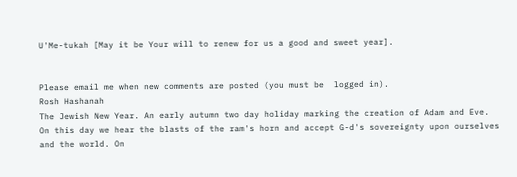U'Me-tukah [May it be Your will to renew for us a good and sweet year].


Please email me when new comments are posted (you must be  logged in).
Rosh Hashanah
The Jewish New Year. An early autumn two day holiday marking the creation of Adam and Eve. On this day we hear the blasts of the ram's horn and accept G-d's sovereignty upon ourselves and the world. On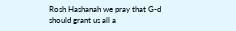Rosh Hashanah we pray that G-d should grant us all a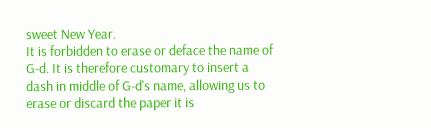sweet New Year.
It is forbidden to erase or deface the name of G-d. It is therefore customary to insert a dash in middle of G-d's name, allowing us to erase or discard the paper it is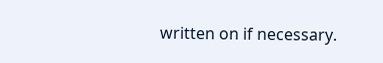written on if necessary.